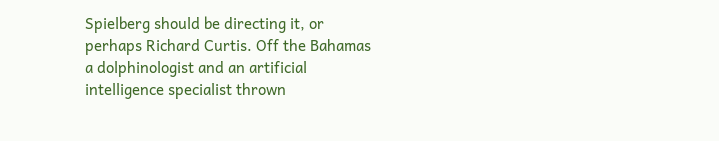Spielberg should be directing it, or perhaps Richard Curtis. Off the Bahamas a dolphinologist and an artificial intelligence specialist thrown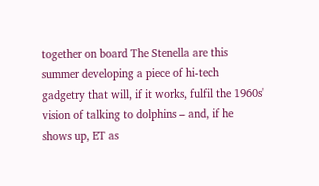together on board The Stenella are this summer developing a piece of hi-tech gadgetry that will, if it works, fulfil the 1960s' vision of talking to dolphins – and, if he shows up, ET as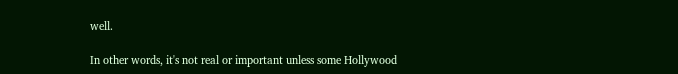well.

In other words, it's not real or important unless some Hollywood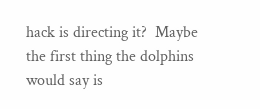hack is directing it?  Maybe the first thing the dolphins would say is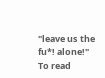"leave us the fu*! alone!" To read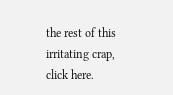the rest of this irritating crap, click here.